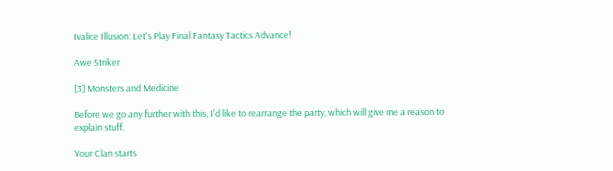Ivalice Illusion: Let's Play Final Fantasy Tactics Advance!

Awe Striker

[3] Monsters and Medicine

Before we go any further with this, I'd like to rearrange the party, which will give me a reason to explain stuff.

Your Clan starts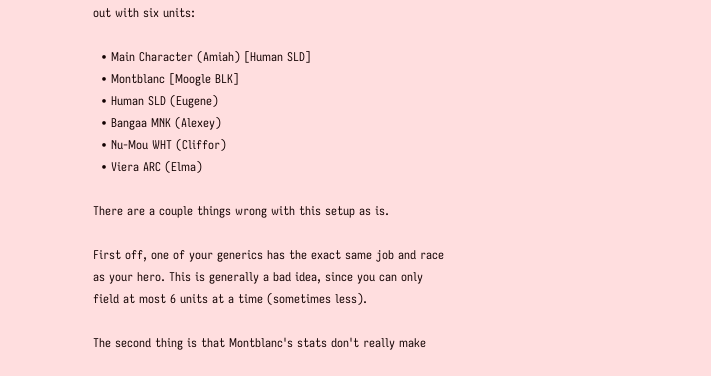out with six units:

  • Main Character (Amiah) [Human SLD]
  • Montblanc [Moogle BLK]
  • Human SLD (Eugene)
  • Bangaa MNK (Alexey)
  • Nu-Mou WHT (Cliffor)
  • Viera ARC (Elma)

There are a couple things wrong with this setup as is.

First off, one of your generics has the exact same job and race as your hero. This is generally a bad idea, since you can only field at most 6 units at a time (sometimes less).

The second thing is that Montblanc's stats don't really make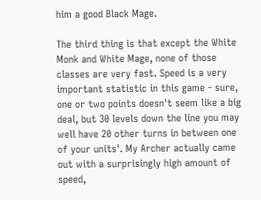him a good Black Mage.

The third thing is that except the White Monk and White Mage, none of those classes are very fast. Speed is a very important statistic in this game - sure, one or two points doesn't seem like a big deal, but 30 levels down the line you may well have 20 other turns in between one of your units'. My Archer actually came out with a surprisingly high amount of speed,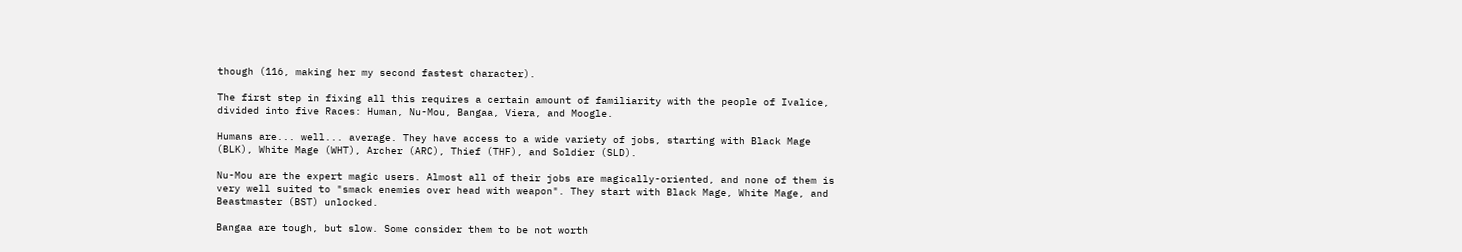though (116, making her my second fastest character).

The first step in fixing all this requires a certain amount of familiarity with the people of Ivalice, divided into five Races: Human, Nu-Mou, Bangaa, Viera, and Moogle.

Humans are... well... average. They have access to a wide variety of jobs, starting with Black Mage (BLK), White Mage (WHT), Archer (ARC), Thief (THF), and Soldier (SLD).

Nu-Mou are the expert magic users. Almost all of their jobs are magically-oriented, and none of them is very well suited to "smack enemies over head with weapon". They start with Black Mage, White Mage, and Beastmaster (BST) unlocked.

Bangaa are tough, but slow. Some consider them to be not worth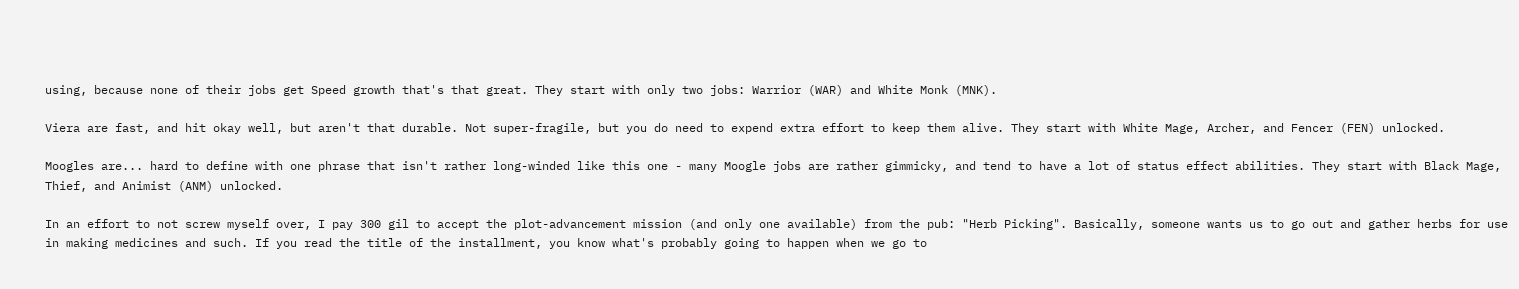using, because none of their jobs get Speed growth that's that great. They start with only two jobs: Warrior (WAR) and White Monk (MNK).

Viera are fast, and hit okay well, but aren't that durable. Not super-fragile, but you do need to expend extra effort to keep them alive. They start with White Mage, Archer, and Fencer (FEN) unlocked.

Moogles are... hard to define with one phrase that isn't rather long-winded like this one - many Moogle jobs are rather gimmicky, and tend to have a lot of status effect abilities. They start with Black Mage, Thief, and Animist (ANM) unlocked.

In an effort to not screw myself over, I pay 300 gil to accept the plot-advancement mission (and only one available) from the pub: "Herb Picking". Basically, someone wants us to go out and gather herbs for use in making medicines and such. If you read the title of the installment, you know what's probably going to happen when we go to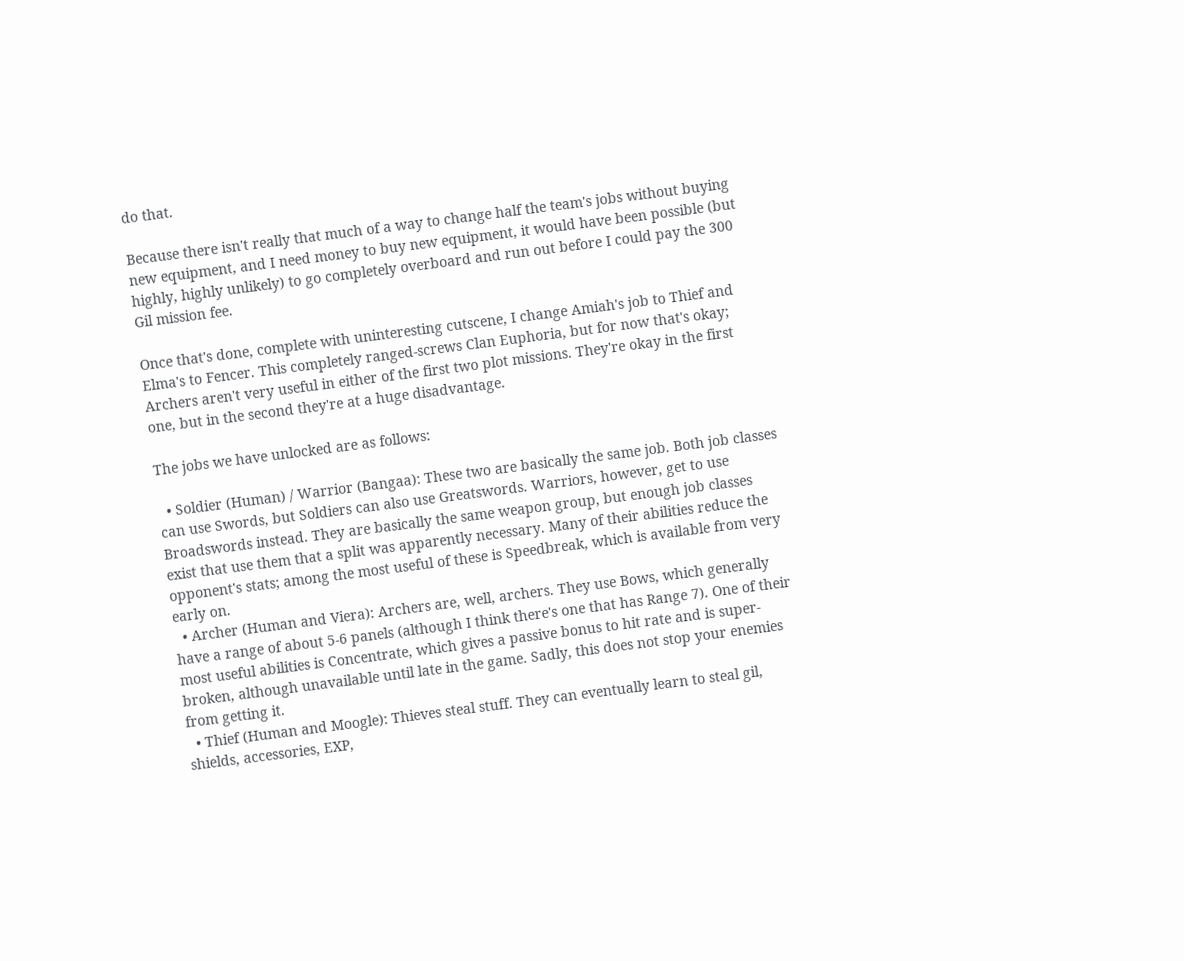do that.

Because there isn't really that much of a way to change half the team's jobs without buying new equipment, and I need money to buy new equipment, it would have been possible (but highly, highly unlikely) to go completely overboard and run out before I could pay the 300 Gil mission fee.

Once that's done, complete with uninteresting cutscene, I change Amiah's job to Thief and Elma's to Fencer. This completely ranged-screws Clan Euphoria, but for now that's okay; Archers aren't very useful in either of the first two plot missions. They're okay in the first one, but in the second they're at a huge disadvantage.

The jobs we have unlocked are as follows:

  • Soldier (Human) / Warrior (Bangaa): These two are basically the same job. Both job classes can use Swords, but Soldiers can also use Greatswords. Warriors, however, get to use Broadswords instead. They are basically the same weapon group, but enough job classes exist that use them that a split was apparently necessary. Many of their abilities reduce the opponent's stats; among the most useful of these is Speedbreak, which is available from very early on.
  • Archer (Human and Viera): Archers are, well, archers. They use Bows, which generally have a range of about 5-6 panels (although I think there's one that has Range 7). One of their most useful abilities is Concentrate, which gives a passive bonus to hit rate and is super-broken, although unavailable until late in the game. Sadly, this does not stop your enemies from getting it.
  • Thief (Human and Moogle): Thieves steal stuff. They can eventually learn to steal gil, shields, accessories, EXP,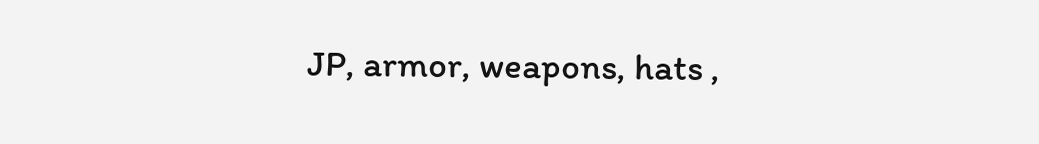JP, armor, weapons, hats ,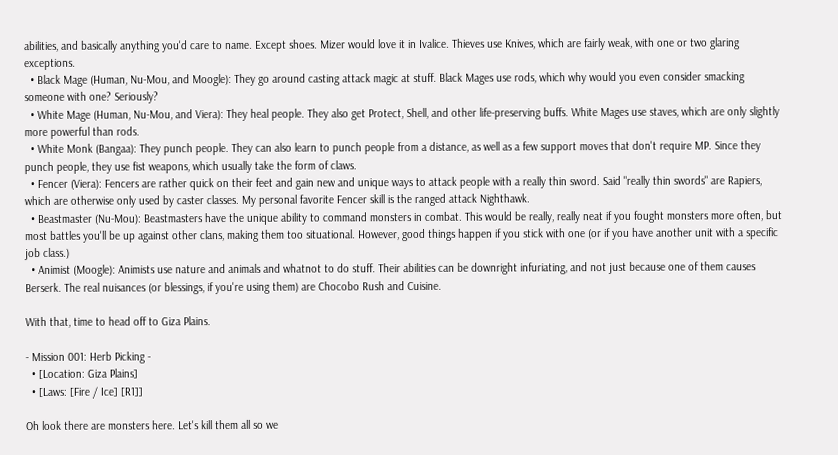abilities, and basically anything you'd care to name. Except shoes. Mizer would love it in Ivalice. Thieves use Knives, which are fairly weak, with one or two glaring exceptions.
  • Black Mage (Human, Nu-Mou, and Moogle): They go around casting attack magic at stuff. Black Mages use rods, which why would you even consider smacking someone with one? Seriously?
  • White Mage (Human, Nu-Mou, and Viera): They heal people. They also get Protect, Shell, and other life-preserving buffs. White Mages use staves, which are only slightly more powerful than rods.
  • White Monk (Bangaa): They punch people. They can also learn to punch people from a distance, as well as a few support moves that don't require MP. Since they punch people, they use fist weapons, which usually take the form of claws.
  • Fencer (Viera): Fencers are rather quick on their feet and gain new and unique ways to attack people with a really thin sword. Said "really thin swords" are Rapiers, which are otherwise only used by caster classes. My personal favorite Fencer skill is the ranged attack Nighthawk.
  • Beastmaster (Nu-Mou): Beastmasters have the unique ability to command monsters in combat. This would be really, really neat if you fought monsters more often, but most battles you'll be up against other clans, making them too situational. However, good things happen if you stick with one (or if you have another unit with a specific job class.)
  • Animist (Moogle): Animists use nature and animals and whatnot to do stuff. Their abilities can be downright infuriating, and not just because one of them causes Berserk. The real nuisances (or blessings, if you're using them) are Chocobo Rush and Cuisine.

With that, time to head off to Giza Plains.

- Mission 001: Herb Picking -
  • [Location: Giza Plains]
  • [Laws: [Fire / Ice] [R1]]

Oh look there are monsters here. Let's kill them all so we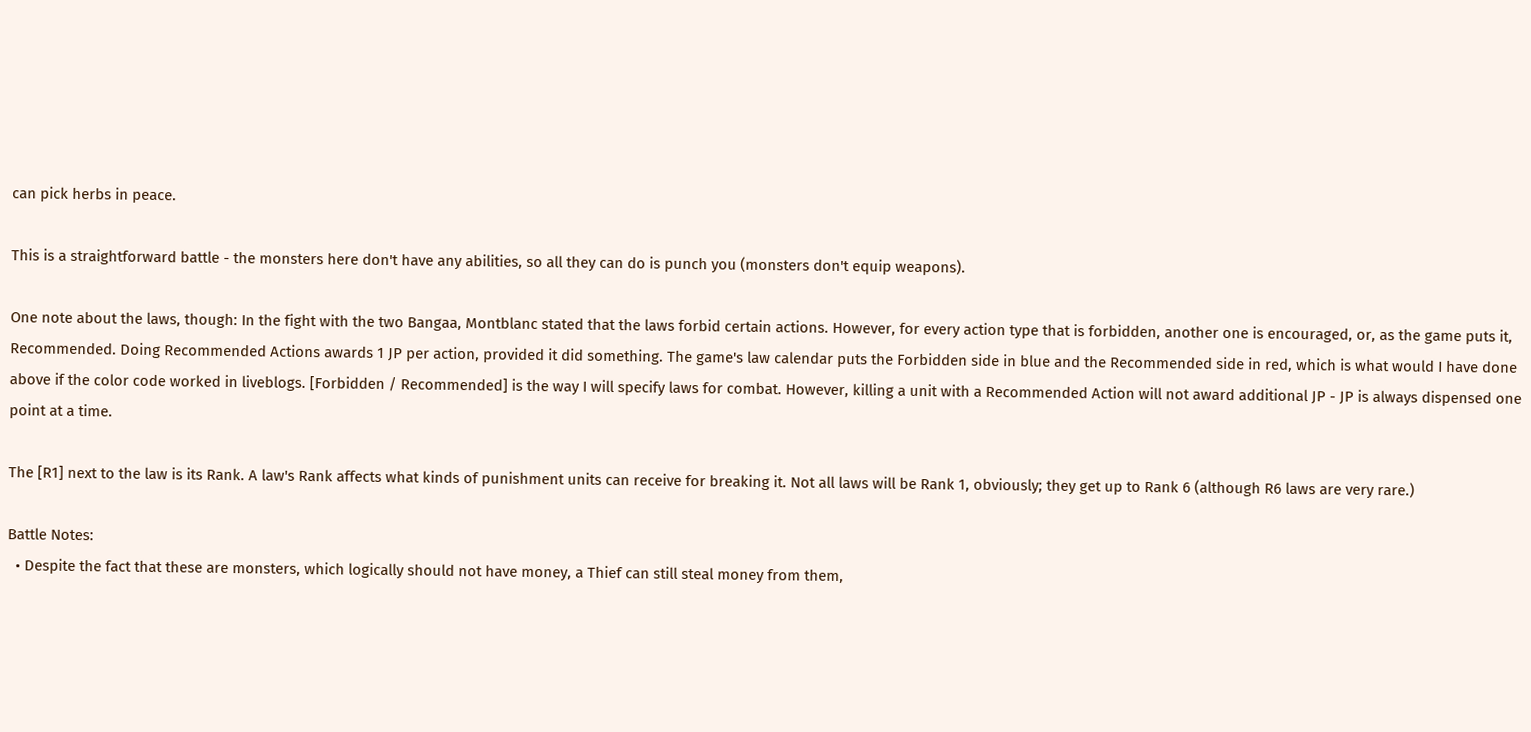can pick herbs in peace.

This is a straightforward battle - the monsters here don't have any abilities, so all they can do is punch you (monsters don't equip weapons).

One note about the laws, though: In the fight with the two Bangaa, Montblanc stated that the laws forbid certain actions. However, for every action type that is forbidden, another one is encouraged, or, as the game puts it, Recommended. Doing Recommended Actions awards 1 JP per action, provided it did something. The game's law calendar puts the Forbidden side in blue and the Recommended side in red, which is what would I have done above if the color code worked in liveblogs. [Forbidden / Recommended] is the way I will specify laws for combat. However, killing a unit with a Recommended Action will not award additional JP - JP is always dispensed one point at a time.

The [R1] next to the law is its Rank. A law's Rank affects what kinds of punishment units can receive for breaking it. Not all laws will be Rank 1, obviously; they get up to Rank 6 (although R6 laws are very rare.)

Battle Notes:
  • Despite the fact that these are monsters, which logically should not have money, a Thief can still steal money from them,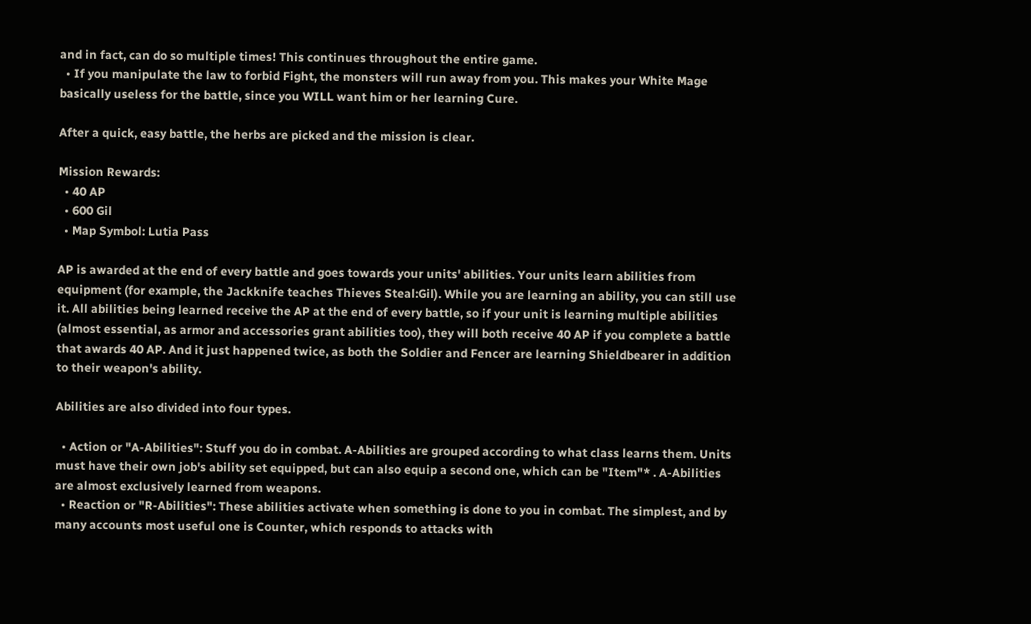and in fact, can do so multiple times! This continues throughout the entire game.
  • If you manipulate the law to forbid Fight, the monsters will run away from you. This makes your White Mage basically useless for the battle, since you WILL want him or her learning Cure.

After a quick, easy battle, the herbs are picked and the mission is clear.

Mission Rewards:
  • 40 AP
  • 600 Gil
  • Map Symbol: Lutia Pass

AP is awarded at the end of every battle and goes towards your units' abilities. Your units learn abilities from equipment (for example, the Jackknife teaches Thieves Steal:Gil). While you are learning an ability, you can still use it. All abilities being learned receive the AP at the end of every battle, so if your unit is learning multiple abilities (almost essential, as armor and accessories grant abilities too), they will both receive 40 AP if you complete a battle that awards 40 AP. And it just happened twice, as both the Soldier and Fencer are learning Shieldbearer in addition to their weapon's ability.

Abilities are also divided into four types.

  • Action or "A-Abilities": Stuff you do in combat. A-Abilities are grouped according to what class learns them. Units must have their own job's ability set equipped, but can also equip a second one, which can be "Item"* . A-Abilities are almost exclusively learned from weapons.
  • Reaction or "R-Abilities": These abilities activate when something is done to you in combat. The simplest, and by many accounts most useful one is Counter, which responds to attacks with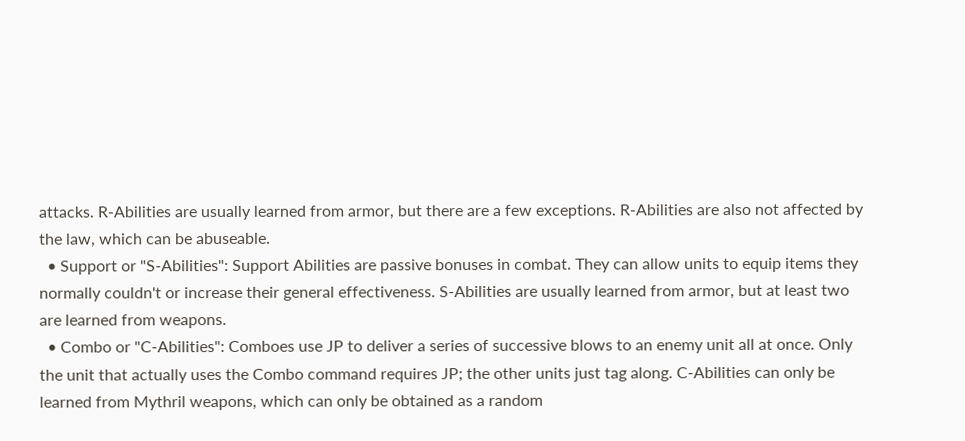attacks. R-Abilities are usually learned from armor, but there are a few exceptions. R-Abilities are also not affected by the law, which can be abuseable.
  • Support or "S-Abilities": Support Abilities are passive bonuses in combat. They can allow units to equip items they normally couldn't or increase their general effectiveness. S-Abilities are usually learned from armor, but at least two are learned from weapons.
  • Combo or "C-Abilities": Comboes use JP to deliver a series of successive blows to an enemy unit all at once. Only the unit that actually uses the Combo command requires JP; the other units just tag along. C-Abilities can only be learned from Mythril weapons, which can only be obtained as a random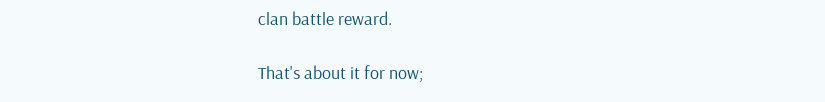clan battle reward.

That's about it for now;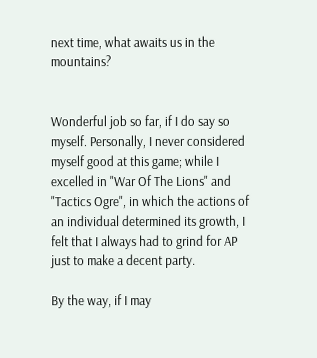next time, what awaits us in the mountains?


Wonderful job so far, if I do say so myself. Personally, I never considered myself good at this game; while I excelled in "War Of The Lions" and "Tactics Ogre", in which the actions of an individual determined its growth, I felt that I always had to grind for AP just to make a decent party.

By the way, if I may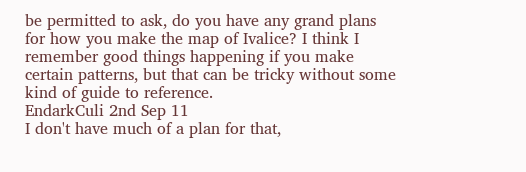be permitted to ask, do you have any grand plans for how you make the map of Ivalice? I think I remember good things happening if you make certain patterns, but that can be tricky without some kind of guide to reference.
EndarkCuli 2nd Sep 11
I don't have much of a plan for that,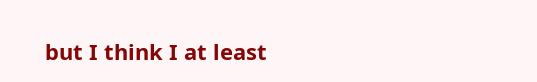but I think I at least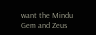want the Mindu Gem and Zeus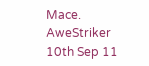Mace.
AweStriker 10th Sep 11